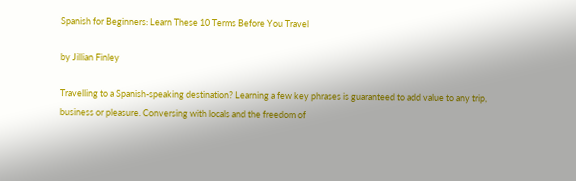Spanish for Beginners: Learn These 10 Terms Before You Travel

by Jillian Finley

Travelling to a Spanish-speaking destination? Learning a few key phrases is guaranteed to add value to any trip, business or pleasure. Conversing with locals and the freedom of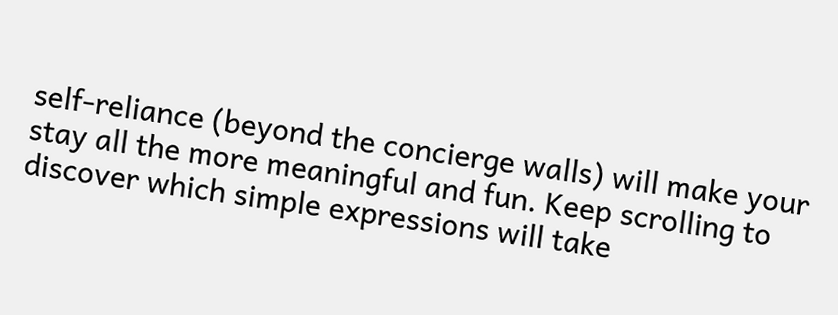self-reliance (beyond the concierge walls) will make your stay all the more meaningful and fun. Keep scrolling to discover which simple expressions will take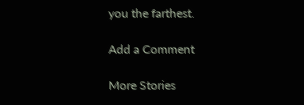you the farthest.

Add a Comment

More Stories